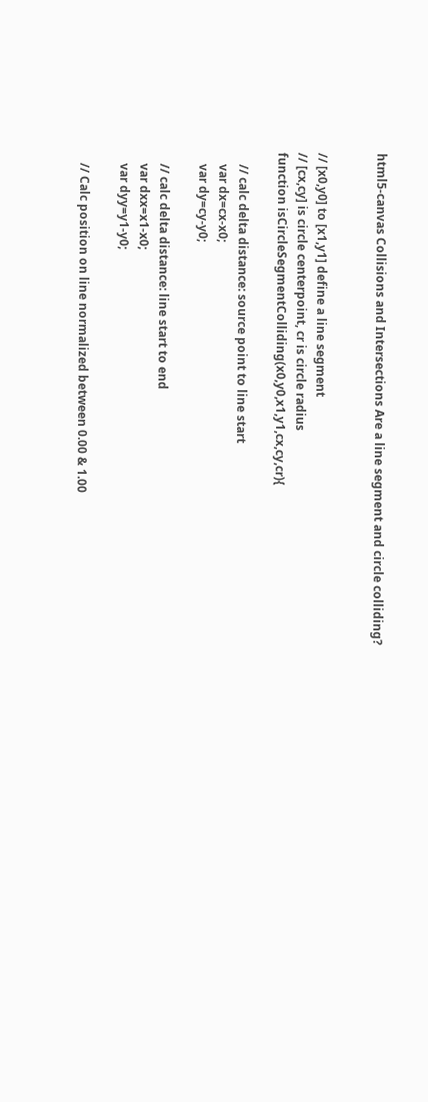html5-canvas Collisions and Intersections Are a line segment and circle colliding?


// [x0,y0] to [x1,y1] define a line segment
// [cx,cy] is circle centerpoint, cr is circle radius
function isCircleSegmentColliding(x0,y0,x1,y1,cx,cy,cr){

    // calc delta distance: source point to line start
    var dx=cx-x0;
    var dy=cy-y0;

    // calc delta distance: line start to end
    var dxx=x1-x0;
    var dyy=y1-y0;

    // Calc position on line normalized between 0.00 & 1.00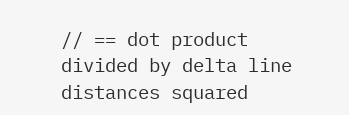// == dot product divided by delta line distances squared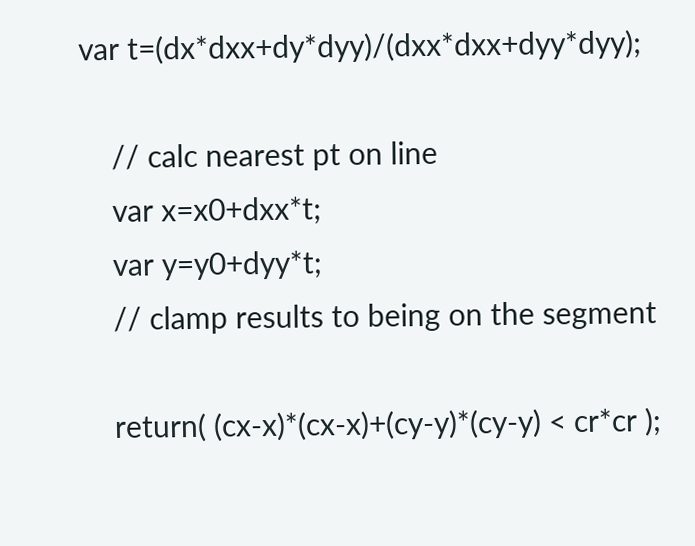var t=(dx*dxx+dy*dyy)/(dxx*dxx+dyy*dyy);

    // calc nearest pt on line
    var x=x0+dxx*t;
    var y=y0+dyy*t;
    // clamp results to being on the segment

    return( (cx-x)*(cx-x)+(cy-y)*(cy-y) < cr*cr );